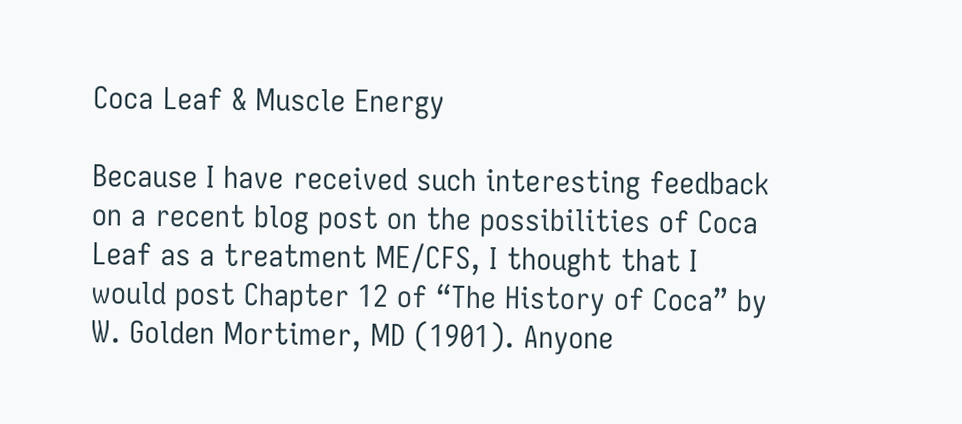Coca Leaf & Muscle Energy

Because I have received such interesting feedback on a recent blog post on the possibilities of Coca Leaf as a treatment ME/CFS, I thought that I would post Chapter 12 of “The History of Coca” by W. Golden Mortimer, MD (1901). Anyone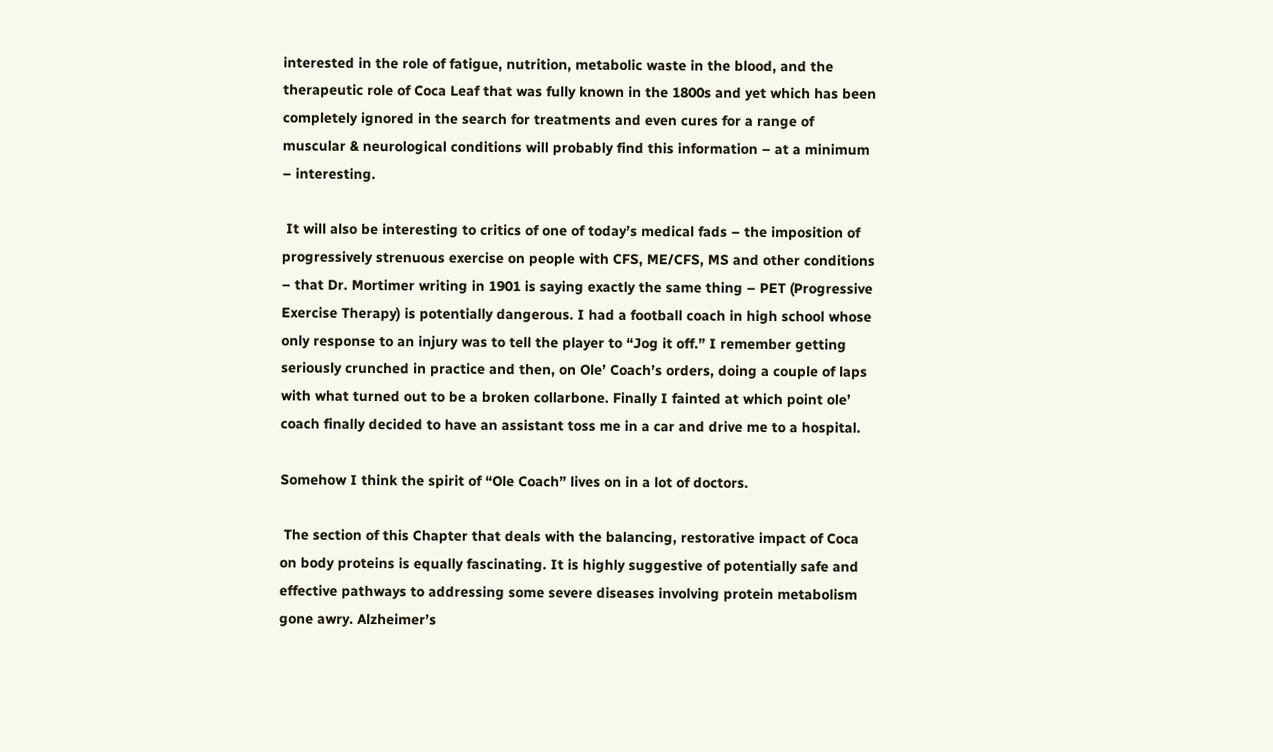interested in the role of fatigue, nutrition, metabolic waste in the blood, and the therapeutic role of Coca Leaf that was fully known in the 1800s and yet which has been completely ignored in the search for treatments and even cures for a range of muscular & neurological conditions will probably find this information – at a minimum – interesting.

 It will also be interesting to critics of one of today’s medical fads – the imposition of progressively strenuous exercise on people with CFS, ME/CFS, MS and other conditions – that Dr. Mortimer writing in 1901 is saying exactly the same thing – PET (Progressive Exercise Therapy) is potentially dangerous. I had a football coach in high school whose only response to an injury was to tell the player to “Jog it off.” I remember getting seriously crunched in practice and then, on Ole’ Coach’s orders, doing a couple of laps with what turned out to be a broken collarbone. Finally I fainted at which point ole’ coach finally decided to have an assistant toss me in a car and drive me to a hospital.

Somehow I think the spirit of “Ole Coach” lives on in a lot of doctors.

 The section of this Chapter that deals with the balancing, restorative impact of Coca on body proteins is equally fascinating. It is highly suggestive of potentially safe and effective pathways to addressing some severe diseases involving protein metabolism gone awry. Alzheimer’s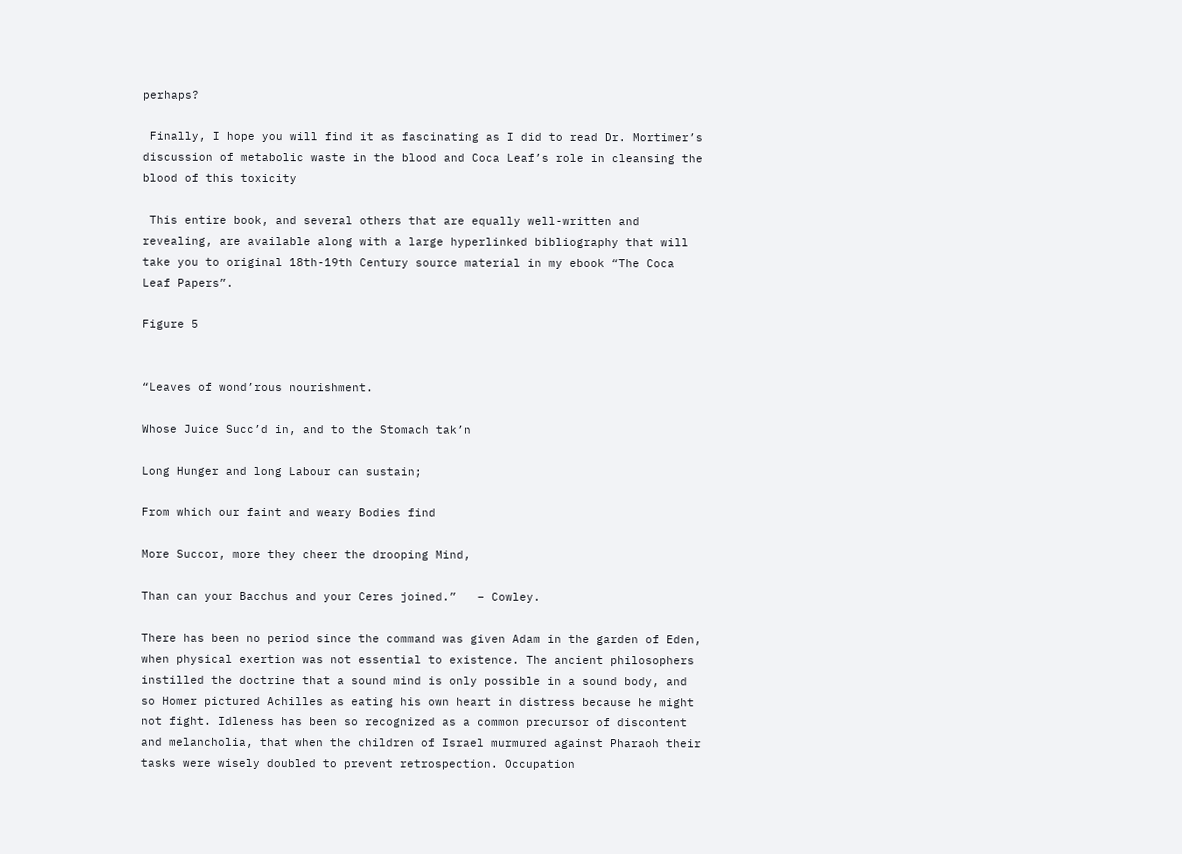perhaps?

 Finally, I hope you will find it as fascinating as I did to read Dr. Mortimer’s discussion of metabolic waste in the blood and Coca Leaf’s role in cleansing the blood of this toxicity

 This entire book, and several others that are equally well-written and revealing, are available along with a large hyperlinked bibliography that will take you to original 18th-19th Century source material in my ebook “The Coca Leaf Papers”.

Figure 5


“Leaves of wond’rous nourishment.

Whose Juice Succ’d in, and to the Stomach tak’n

Long Hunger and long Labour can sustain;

From which our faint and weary Bodies find

More Succor, more they cheer the drooping Mind,

Than can your Bacchus and your Ceres joined.”   – Cowley.

There has been no period since the command was given Adam in the garden of Eden, when physical exertion was not essential to existence. The ancient philosophers instilled the doctrine that a sound mind is only possible in a sound body, and so Homer pictured Achilles as eating his own heart in distress because he might not fight. Idleness has been so recognized as a common precursor of discontent and melancholia, that when the children of Israel murmured against Pharaoh their tasks were wisely doubled to prevent retrospection. Occupation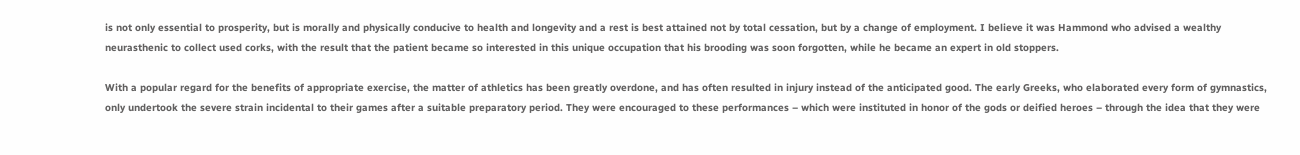is not only essential to prosperity, but is morally and physically conducive to health and longevity and a rest is best attained not by total cessation, but by a change of employment. I believe it was Hammond who advised a wealthy neurasthenic to collect used corks, with the result that the patient became so interested in this unique occupation that his brooding was soon forgotten, while he became an expert in old stoppers.

With a popular regard for the benefits of appropriate exercise, the matter of athletics has been greatly overdone, and has often resulted in injury instead of the anticipated good. The early Greeks, who elaborated every form of gymnastics, only undertook the severe strain incidental to their games after a suitable preparatory period. They were encouraged to these performances – which were instituted in honor of the gods or deified heroes – through the idea that they were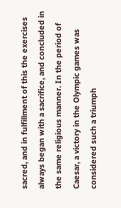sacred, and in fulfillment of this the exercises always began with a sacrifice, and concluded in the same religious manner. In the period of Caesar, a victory in the Olympic games was considered such a triumph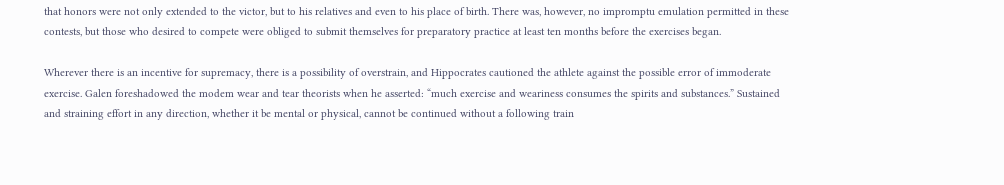that honors were not only extended to the victor, but to his relatives and even to his place of birth. There was, however, no impromptu emulation permitted in these contests, but those who desired to compete were obliged to submit themselves for preparatory practice at least ten months before the exercises began.

Wherever there is an incentive for supremacy, there is a possibility of overstrain, and Hippocrates cautioned the athlete against the possible error of immoderate exercise. Galen foreshadowed the modem wear and tear theorists when he asserted: “much exercise and weariness consumes the spirits and substances.” Sustained and straining effort in any direction, whether it be mental or physical, cannot be continued without a following train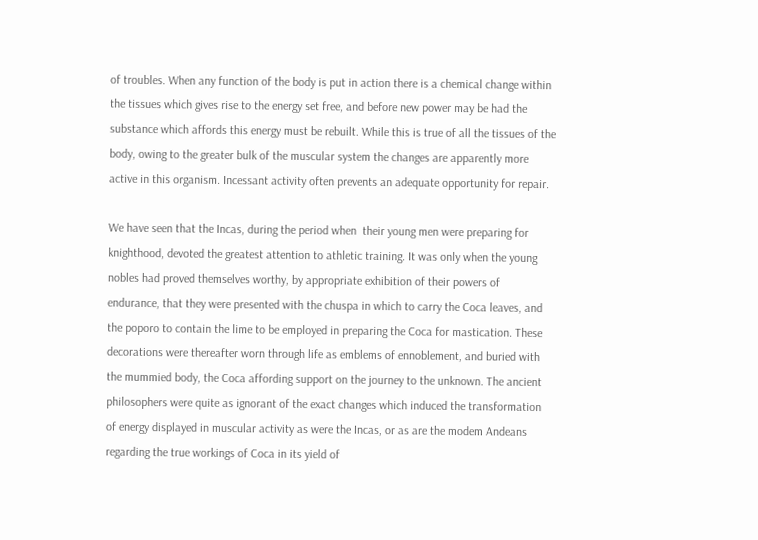of troubles. When any function of the body is put in action there is a chemical change within the tissues which gives rise to the energy set free, and before new power may be had the substance which affords this energy must be rebuilt. While this is true of all the tissues of the body, owing to the greater bulk of the muscular system the changes are apparently more active in this organism. Incessant activity often prevents an adequate opportunity for repair.

We have seen that the Incas, during the period when  their young men were preparing for knighthood, devoted the greatest attention to athletic training. It was only when the young nobles had proved themselves worthy, by appropriate exhibition of their powers of endurance, that they were presented with the chuspa in which to carry the Coca leaves, and the poporo to contain the lime to be employed in preparing the Coca for mastication. These decorations were thereafter worn through life as emblems of ennoblement, and buried with the mummied body, the Coca affording support on the journey to the unknown. The ancient philosophers were quite as ignorant of the exact changes which induced the transformation of energy displayed in muscular activity as were the Incas, or as are the modem Andeans regarding the true workings of Coca in its yield of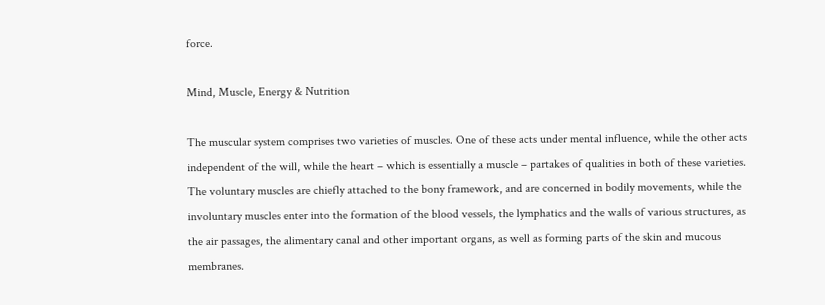force.

Mind, Muscle, Energy & Nutrition

The muscular system comprises two varieties of muscles. One of these acts under mental influence, while the other acts independent of the will, while the heart – which is essentially a muscle – partakes of qualities in both of these varieties. The voluntary muscles are chiefly attached to the bony framework, and are concerned in bodily movements, while the involuntary muscles enter into the formation of the blood vessels, the lymphatics and the walls of various structures, as the air passages, the alimentary canal and other important organs, as well as forming parts of the skin and mucous membranes.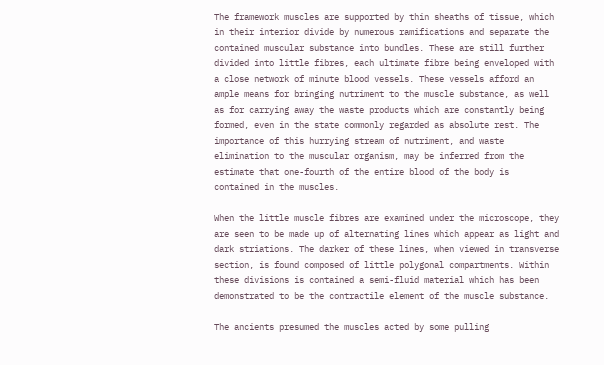The framework muscles are supported by thin sheaths of tissue, which in their interior divide by numerous ramifications and separate the contained muscular substance into bundles. These are still further divided into little fibres, each ultimate fibre being enveloped with a close network of minute blood vessels. These vessels afford an ample means for bringing nutriment to the muscle substance, as well as for carrying away the waste products which are constantly being formed, even in the state commonly regarded as absolute rest. The importance of this hurrying stream of nutriment, and waste elimination to the muscular organism, may be inferred from the estimate that one-fourth of the entire blood of the body is  contained in the muscles.

When the little muscle fibres are examined under the microscope, they are seen to be made up of alternating lines which appear as light and dark striations. The darker of these lines, when viewed in transverse section, is found composed of little polygonal compartments. Within these divisions is contained a semi-fluid material which has been demonstrated to be the contractile element of the muscle substance.

The ancients presumed the muscles acted by some pulling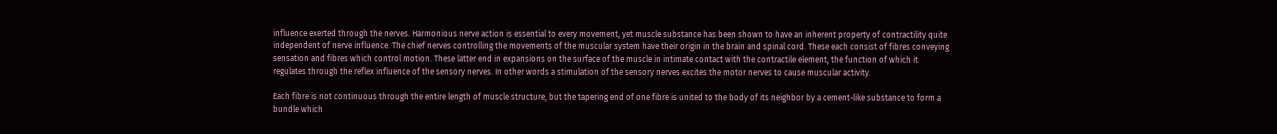influence exerted through the nerves. Harmonious nerve action is essential to every movement, yet muscle substance has been shown to have an inherent property of contractility quite independent of nerve influence. The chief nerves controlling the movements of the muscular system have their origin in the brain and spinal cord. These each consist of fibres conveying sensation and fibres which control motion. These latter end in expansions on the surface of the muscle in intimate contact with the contractile element, the function of which it regulates through the reflex influence of the sensory nerves. In other words a stimulation of the sensory nerves excites the motor nerves to cause muscular activity.

Each fibre is not continuous through the entire length of muscle structure, but the tapering end of one fibre is united to the body of its neighbor by a cement-like substance to form a bundle which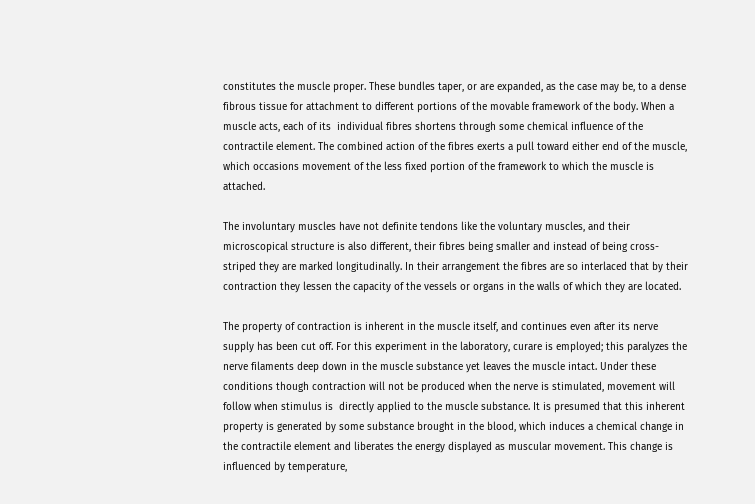constitutes the muscle proper. These bundles taper, or are expanded, as the case may be, to a dense fibrous tissue for attachment to different portions of the movable framework of the body. When a muscle acts, each of its  individual fibres shortens through some chemical influence of the contractile element. The combined action of the fibres exerts a pull toward either end of the muscle, which occasions movement of the less fixed portion of the framework to which the muscle is attached.

The involuntary muscles have not definite tendons like the voluntary muscles, and their microscopical structure is also different, their fibres being smaller and instead of being cross-striped they are marked longitudinally. In their arrangement the fibres are so interlaced that by their contraction they lessen the capacity of the vessels or organs in the walls of which they are located.

The property of contraction is inherent in the muscle itself, and continues even after its nerve supply has been cut off. For this experiment in the laboratory, curare is employed; this paralyzes the nerve filaments deep down in the muscle substance yet leaves the muscle intact. Under these conditions though contraction will not be produced when the nerve is stimulated, movement will follow when stimulus is  directly applied to the muscle substance. It is presumed that this inherent property is generated by some substance brought in the blood, which induces a chemical change in the contractile element and liberates the energy displayed as muscular movement. This change is influenced by temperature,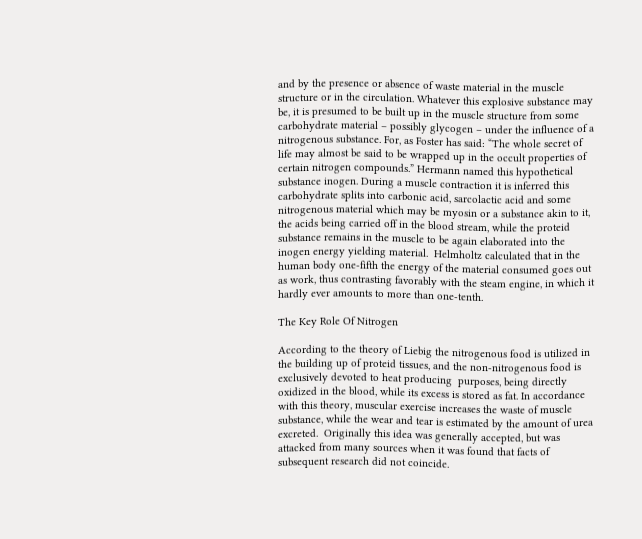and by the presence or absence of waste material in the muscle structure or in the circulation. Whatever this explosive substance may be, it is presumed to be built up in the muscle structure from some carbohydrate material – possibly glycogen – under the influence of a nitrogenous substance. For, as Foster has said: “The whole secret of life may almost be said to be wrapped up in the occult properties of certain nitrogen compounds.” Hermann named this hypothetical substance inogen. During a muscle contraction it is inferred this carbohydrate splits into carbonic acid, sarcolactic acid and some nitrogenous material which may be myosin or a substance akin to it, the acids being carried off in the blood stream, while the proteid substance remains in the muscle to be again elaborated into the inogen energy yielding material.  Helmholtz calculated that in the human body one-fifth the energy of the material consumed goes out as work, thus contrasting favorably with the steam engine, in which it hardly ever amounts to more than one-tenth.

The Key Role Of Nitrogen

According to the theory of Liebig the nitrogenous food is utilized in the building up of proteid tissues, and the non-nitrogenous food is exclusively devoted to heat producing  purposes, being directly oxidized in the blood, while its excess is stored as fat. In accordance with this theory, muscular exercise increases the waste of muscle substance, while the wear and tear is estimated by the amount of urea excreted.  Originally this idea was generally accepted, but was attacked from many sources when it was found that facts of subsequent research did not coincide.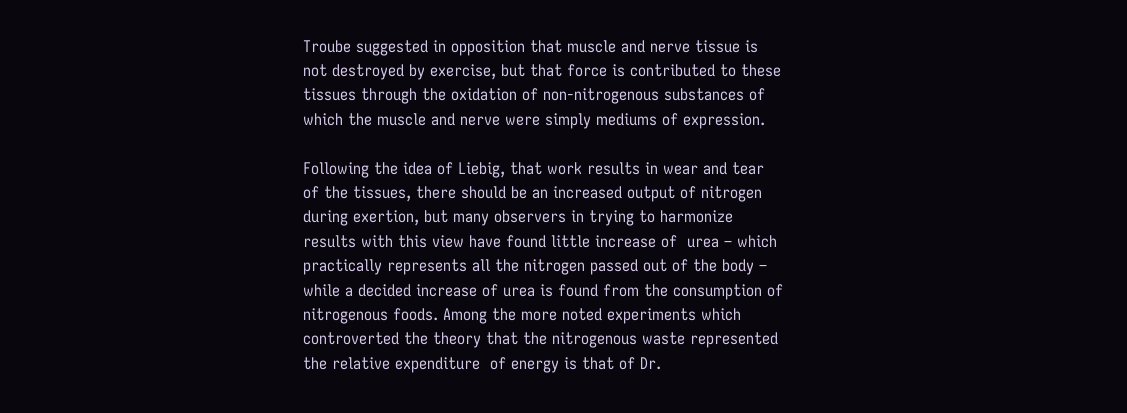Troube suggested in opposition that muscle and nerve tissue is not destroyed by exercise, but that force is contributed to these tissues through the oxidation of non-nitrogenous substances of which the muscle and nerve were simply mediums of expression.

Following the idea of Liebig, that work results in wear and tear of the tissues, there should be an increased output of nitrogen during exertion, but many observers in trying to harmonize results with this view have found little increase of  urea – which practically represents all the nitrogen passed out of the body – while a decided increase of urea is found from the consumption of nitrogenous foods. Among the more noted experiments which controverted the theory that the nitrogenous waste represented the relative expenditure  of energy is that of Dr.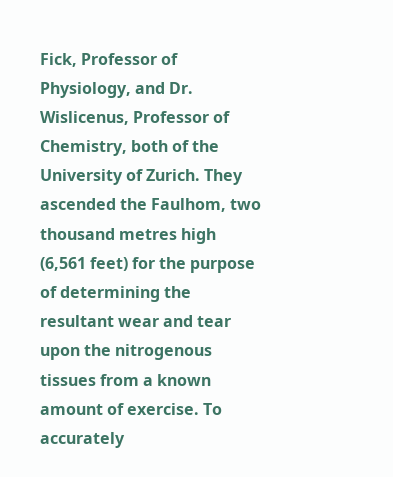Fick, Professor of Physiology, and Dr. Wislicenus, Professor of Chemistry, both of the University of Zurich. They ascended the Faulhom, two thousand metres high (6,561 feet) for the purpose of determining the resultant wear and tear upon the nitrogenous tissues from a known amount of exercise. To accurately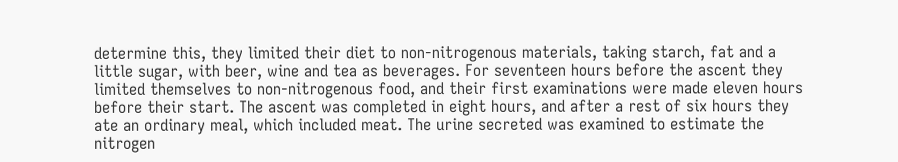determine this, they limited their diet to non-nitrogenous materials, taking starch, fat and a little sugar, with beer, wine and tea as beverages. For seventeen hours before the ascent they limited themselves to non-nitrogenous food, and their first examinations were made eleven hours before their start. The ascent was completed in eight hours, and after a rest of six hours they ate an ordinary meal, which included meat. The urine secreted was examined to estimate the nitrogen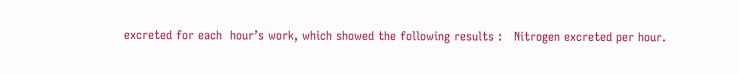excreted for each  hour’s work, which showed the following results :   Nitrogen excreted per hour.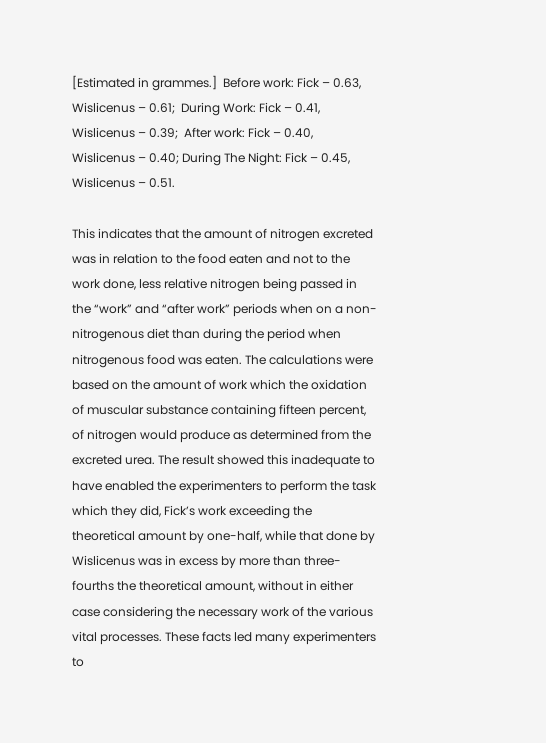[Estimated in grammes.]  Before work: Fick – 0.63, Wislicenus – 0.61;  During Work: Fick – 0.41, Wislicenus – 0.39;  After work: Fick – 0.40, Wislicenus – 0.40; During The Night: Fick – 0.45, Wislicenus – 0.51.

This indicates that the amount of nitrogen excreted was in relation to the food eaten and not to the work done, less relative nitrogen being passed in the “work” and “after work” periods when on a non-nitrogenous diet than during the period when nitrogenous food was eaten. The calculations were based on the amount of work which the oxidation of muscular substance containing fifteen percent, of nitrogen would produce as determined from the excreted urea. The result showed this inadequate to have enabled the experimenters to perform the task which they did, Fick’s work exceeding the theoretical amount by one-half, while that done by Wislicenus was in excess by more than three-fourths the theoretical amount, without in either case considering the necessary work of the various vital processes. These facts led many experimenters to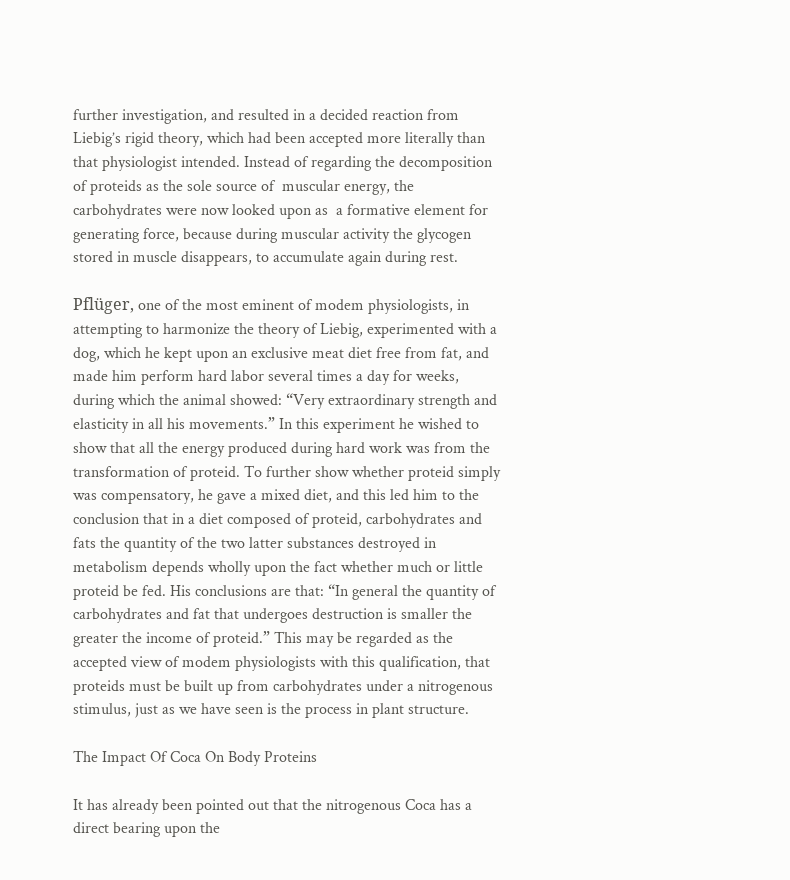further investigation, and resulted in a decided reaction from Liebig’s rigid theory, which had been accepted more literally than that physiologist intended. Instead of regarding the decomposition of proteids as the sole source of  muscular energy, the carbohydrates were now looked upon as  a formative element for generating force, because during muscular activity the glycogen stored in muscle disappears, to accumulate again during rest.

Pflüger, one of the most eminent of modem physiologists, in attempting to harmonize the theory of Liebig, experimented with a dog, which he kept upon an exclusive meat diet free from fat, and made him perform hard labor several times a day for weeks, during which the animal showed: “Very extraordinary strength and elasticity in all his movements.” In this experiment he wished to show that all the energy produced during hard work was from the transformation of proteid. To further show whether proteid simply was compensatory, he gave a mixed diet, and this led him to the conclusion that in a diet composed of proteid, carbohydrates and fats the quantity of the two latter substances destroyed in metabolism depends wholly upon the fact whether much or little proteid be fed. His conclusions are that: “In general the quantity of carbohydrates and fat that undergoes destruction is smaller the greater the income of proteid.” This may be regarded as the accepted view of modem physiologists with this qualification, that proteids must be built up from carbohydrates under a nitrogenous stimulus, just as we have seen is the process in plant structure.

The Impact Of Coca On Body Proteins

It has already been pointed out that the nitrogenous Coca has a direct bearing upon the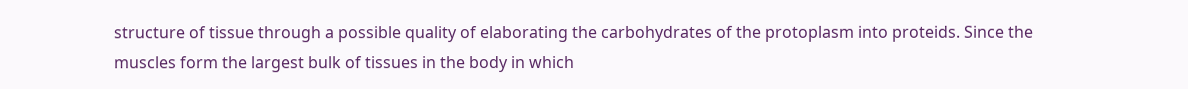structure of tissue through a possible quality of elaborating the carbohydrates of the protoplasm into proteids. Since the muscles form the largest bulk of tissues in the body in which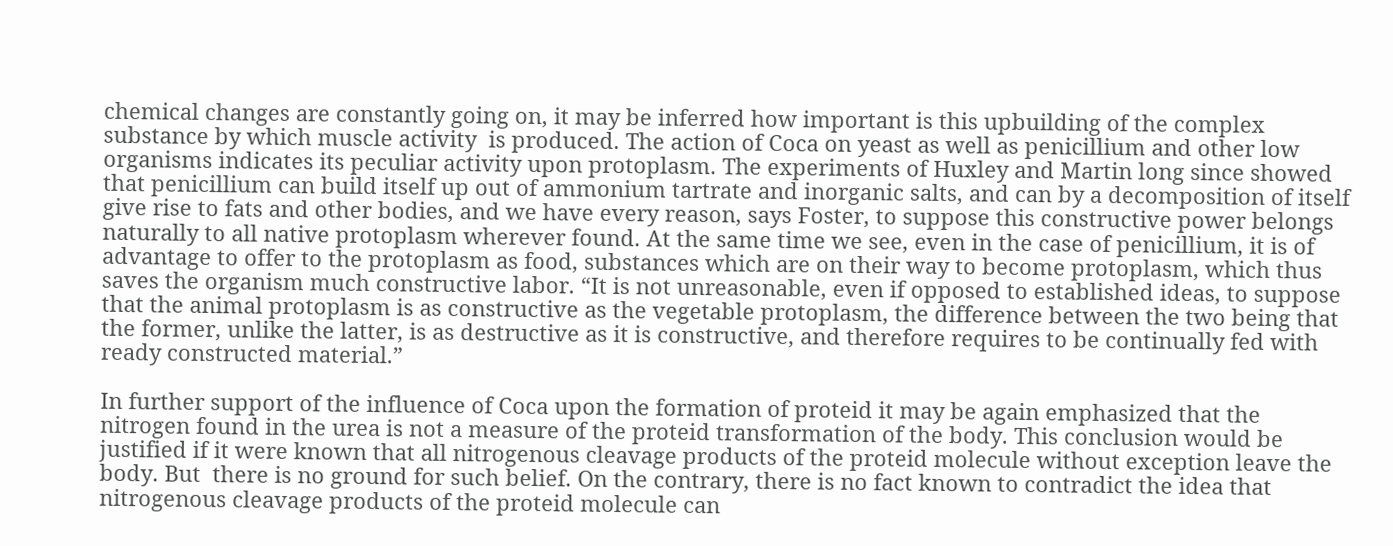chemical changes are constantly going on, it may be inferred how important is this upbuilding of the complex substance by which muscle activity  is produced. The action of Coca on yeast as well as penicillium and other low organisms indicates its peculiar activity upon protoplasm. The experiments of Huxley and Martin long since showed that penicillium can build itself up out of ammonium tartrate and inorganic salts, and can by a decomposition of itself give rise to fats and other bodies, and we have every reason, says Foster, to suppose this constructive power belongs naturally to all native protoplasm wherever found. At the same time we see, even in the case of penicillium, it is of advantage to offer to the protoplasm as food, substances which are on their way to become protoplasm, which thus saves the organism much constructive labor. “It is not unreasonable, even if opposed to established ideas, to suppose that the animal protoplasm is as constructive as the vegetable protoplasm, the difference between the two being that the former, unlike the latter, is as destructive as it is constructive, and therefore requires to be continually fed with ready constructed material.”

In further support of the influence of Coca upon the formation of proteid it may be again emphasized that the nitrogen found in the urea is not a measure of the proteid transformation of the body. This conclusion would be justified if it were known that all nitrogenous cleavage products of the proteid molecule without exception leave the body. But  there is no ground for such belief. On the contrary, there is no fact known to contradict the idea that nitrogenous cleavage products of the proteid molecule can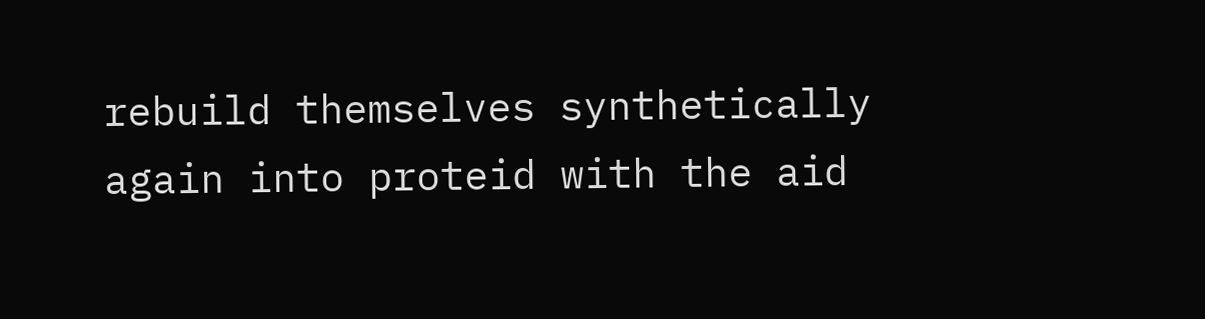rebuild themselves synthetically again into proteid with the aid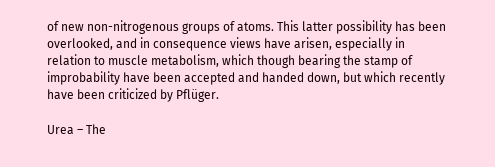of new non-nitrogenous groups of atoms. This latter possibility has been overlooked, and in consequence views have arisen, especially in relation to muscle metabolism, which though bearing the stamp of improbability have been accepted and handed down, but which recently have been criticized by Pflüger.

Urea – The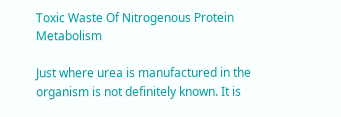Toxic Waste Of Nitrogenous Protein Metabolism

Just where urea is manufactured in the organism is not definitely known. It is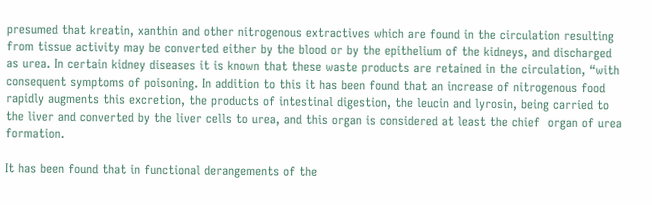presumed that kreatin, xanthin and other nitrogenous extractives which are found in the circulation resulting from tissue activity may be converted either by the blood or by the epithelium of the kidneys, and discharged as urea. In certain kidney diseases it is known that these waste products are retained in the circulation, “with consequent symptoms of poisoning. In addition to this it has been found that an increase of nitrogenous food rapidly augments this excretion, the products of intestinal digestion, the leucin and lyrosin, being carried to the liver and converted by the liver cells to urea, and this organ is considered at least the chief  organ of urea formation.

It has been found that in functional derangements of the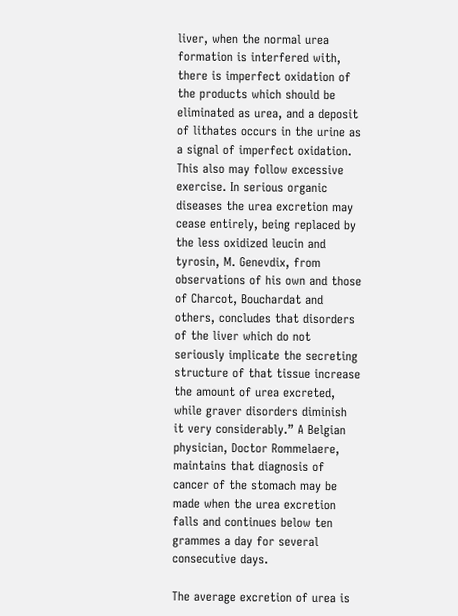liver, when the normal urea formation is interfered with, there is imperfect oxidation of the products which should be eliminated as urea, and a deposit of lithates occurs in the urine as a signal of imperfect oxidation. This also may follow excessive exercise. In serious organic diseases the urea excretion may cease entirely, being replaced by the less oxidized leucin and tyrosin, M. Genevdix, from observations of his own and those of Charcot, Bouchardat and others, concludes that disorders of the liver which do not seriously implicate the secreting structure of that tissue increase the amount of urea excreted, while graver disorders diminish it very considerably.” A Belgian physician, Doctor Rommelaere, maintains that diagnosis of cancer of the stomach may be made when the urea excretion falls and continues below ten grammes a day for several consecutive days.

The average excretion of urea is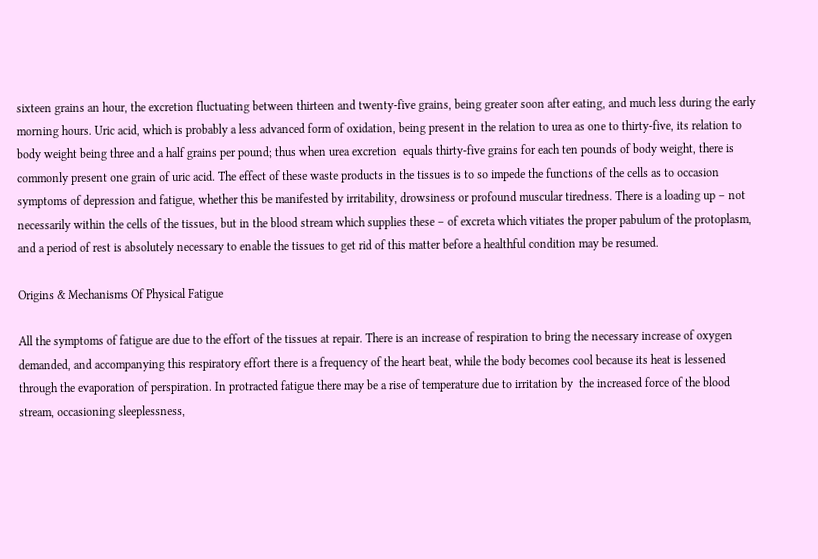sixteen grains an hour, the excretion fluctuating between thirteen and twenty-five grains, being greater soon after eating, and much less during the early morning hours. Uric acid, which is probably a less advanced form of oxidation, being present in the relation to urea as one to thirty-five, its relation to body weight being three and a half grains per pound; thus when urea excretion  equals thirty-five grains for each ten pounds of body weight, there is commonly present one grain of uric acid. The effect of these waste products in the tissues is to so impede the functions of the cells as to occasion symptoms of depression and fatigue, whether this be manifested by irritability, drowsiness or profound muscular tiredness. There is a loading up – not necessarily within the cells of the tissues, but in the blood stream which supplies these – of excreta which vitiates the proper pabulum of the protoplasm, and a period of rest is absolutely necessary to enable the tissues to get rid of this matter before a healthful condition may be resumed.

Origins & Mechanisms Of Physical Fatigue

All the symptoms of fatigue are due to the effort of the tissues at repair. There is an increase of respiration to bring the necessary increase of oxygen demanded, and accompanying this respiratory effort there is a frequency of the heart beat, while the body becomes cool because its heat is lessened through the evaporation of perspiration. In protracted fatigue there may be a rise of temperature due to irritation by  the increased force of the blood stream, occasioning sleeplessness,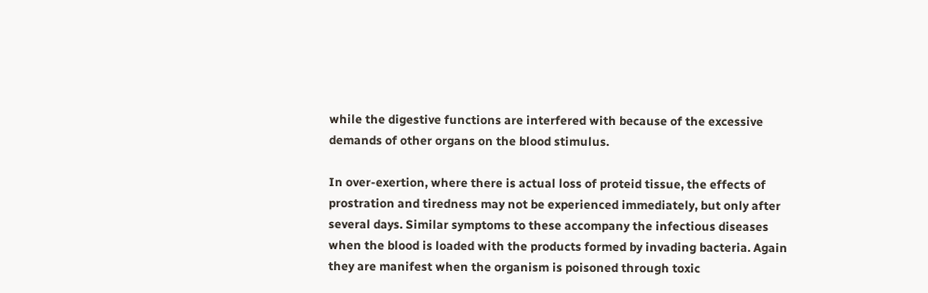while the digestive functions are interfered with because of the excessive demands of other organs on the blood stimulus.

In over-exertion, where there is actual loss of proteid tissue, the effects of prostration and tiredness may not be experienced immediately, but only after several days. Similar symptoms to these accompany the infectious diseases when the blood is loaded with the products formed by invading bacteria. Again they are manifest when the organism is poisoned through toxic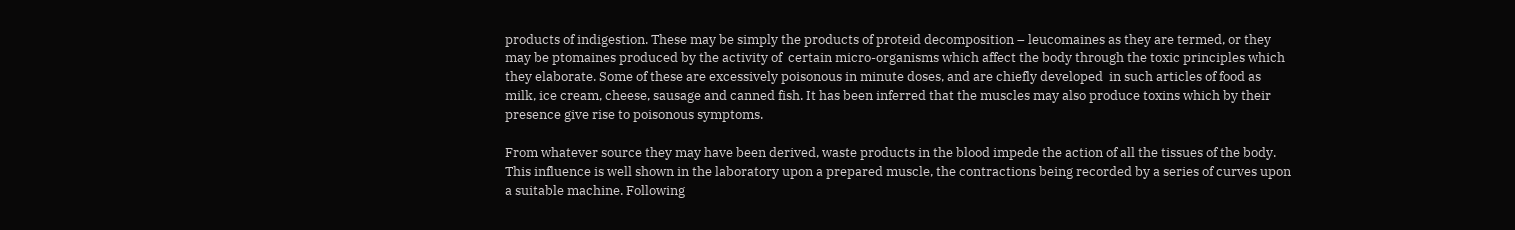products of indigestion. These may be simply the products of proteid decomposition – leucomaines as they are termed, or they may be ptomaines produced by the activity of  certain micro-organisms which affect the body through the toxic principles which they elaborate. Some of these are excessively poisonous in minute doses, and are chiefly developed  in such articles of food as milk, ice cream, cheese, sausage and canned fish. It has been inferred that the muscles may also produce toxins which by their presence give rise to poisonous symptoms.

From whatever source they may have been derived, waste products in the blood impede the action of all the tissues of the body. This influence is well shown in the laboratory upon a prepared muscle, the contractions being recorded by a series of curves upon a suitable machine. Following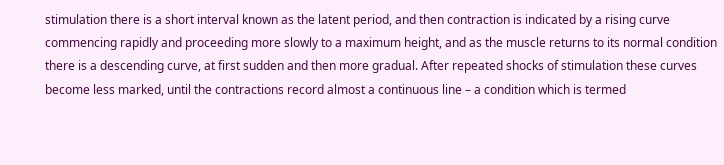stimulation there is a short interval known as the latent period, and then contraction is indicated by a rising curve commencing rapidly and proceeding more slowly to a maximum height, and as the muscle returns to its normal condition there is a descending curve, at first sudden and then more gradual. After repeated shocks of stimulation these curves become less marked, until the contractions record almost a continuous line – a condition which is termed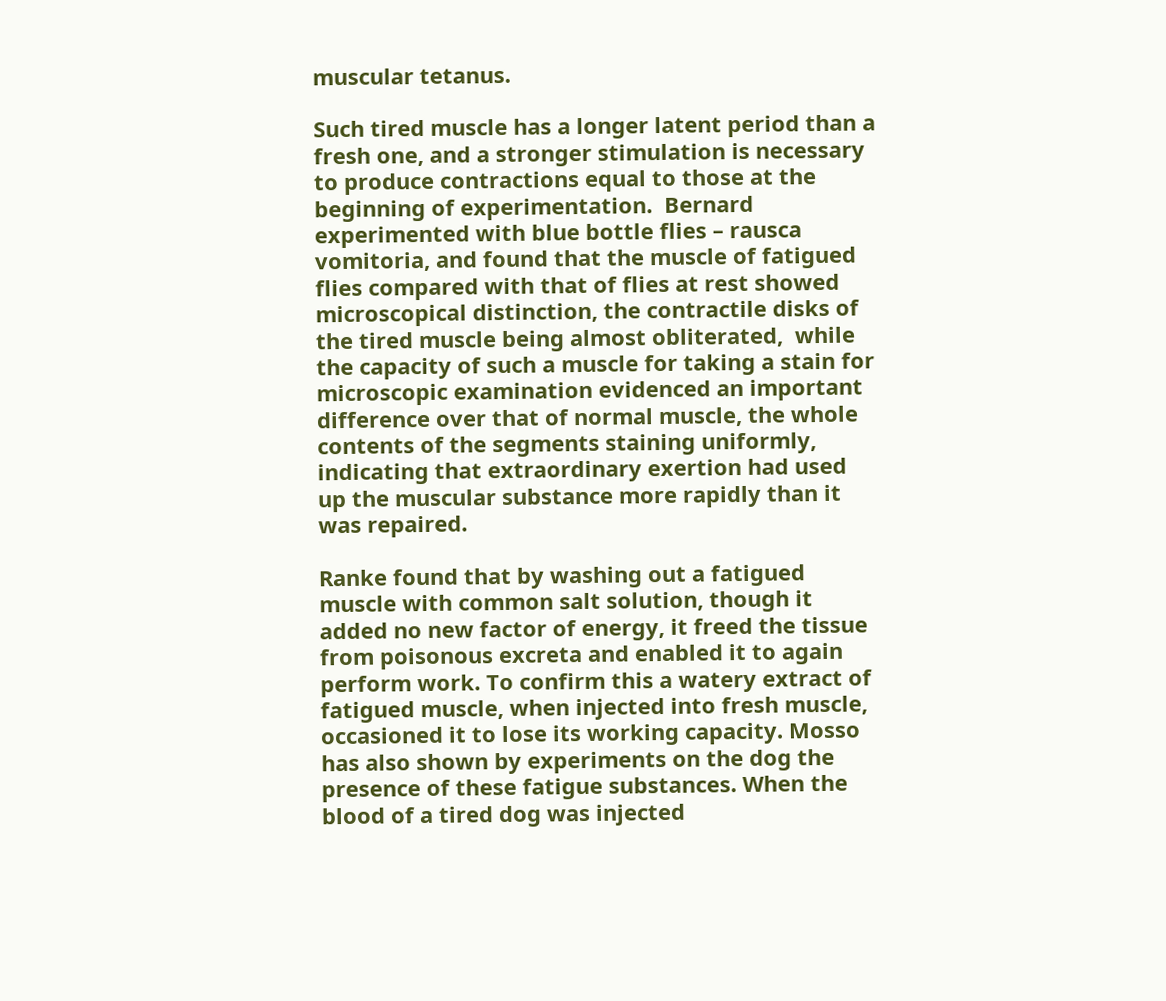muscular tetanus.

Such tired muscle has a longer latent period than a fresh one, and a stronger stimulation is necessary to produce contractions equal to those at the beginning of experimentation.  Bernard experimented with blue bottle flies – rausca vomitoria, and found that the muscle of fatigued flies compared with that of flies at rest showed microscopical distinction, the contractile disks of the tired muscle being almost obliterated,  while the capacity of such a muscle for taking a stain for microscopic examination evidenced an important difference over that of normal muscle, the whole contents of the segments staining uniformly, indicating that extraordinary exertion had used up the muscular substance more rapidly than it was repaired.

Ranke found that by washing out a fatigued muscle with common salt solution, though it added no new factor of energy, it freed the tissue from poisonous excreta and enabled it to again perform work. To confirm this a watery extract of fatigued muscle, when injected into fresh muscle, occasioned it to lose its working capacity. Mosso has also shown by experiments on the dog the presence of these fatigue substances. When the blood of a tired dog was injected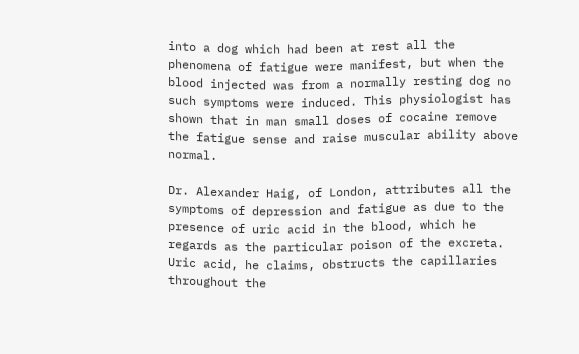into a dog which had been at rest all the phenomena of fatigue were manifest, but when the blood injected was from a normally resting dog no such symptoms were induced. This physiologist has shown that in man small doses of cocaine remove  the fatigue sense and raise muscular ability above normal.

Dr. Alexander Haig, of London, attributes all the symptoms of depression and fatigue as due to the presence of uric acid in the blood, which he regards as the particular poison of the excreta. Uric acid, he claims, obstructs the capillaries throughout the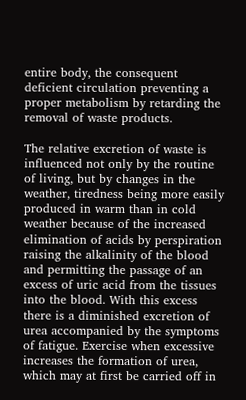entire body, the consequent deficient circulation preventing a proper metabolism by retarding the removal of waste products.

The relative excretion of waste is influenced not only by the routine of living, but by changes in the weather, tiredness being more easily produced in warm than in cold weather because of the increased elimination of acids by perspiration raising the alkalinity of the blood and permitting the passage of an excess of uric acid from the tissues into the blood. With this excess there is a diminished excretion of urea accompanied by the symptoms of fatigue. Exercise when excessive increases the formation of urea, which may at first be carried off in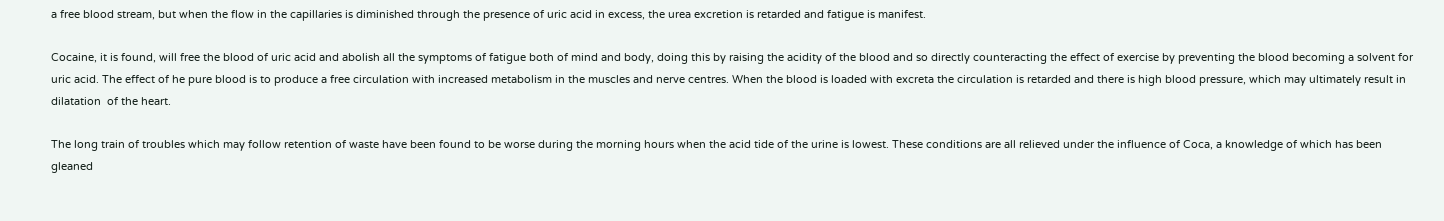a free blood stream, but when the flow in the capillaries is diminished through the presence of uric acid in excess, the urea excretion is retarded and fatigue is manifest.

Cocaine, it is found, will free the blood of uric acid and abolish all the symptoms of fatigue both of mind and body, doing this by raising the acidity of the blood and so directly counteracting the effect of exercise by preventing the blood becoming a solvent for uric acid. The effect of he pure blood is to produce a free circulation with increased metabolism in the muscles and nerve centres. When the blood is loaded with excreta the circulation is retarded and there is high blood pressure, which may ultimately result in dilatation  of the heart.

The long train of troubles which may follow retention of waste have been found to be worse during the morning hours when the acid tide of the urine is lowest. These conditions are all relieved under the influence of Coca, a knowledge of which has been gleaned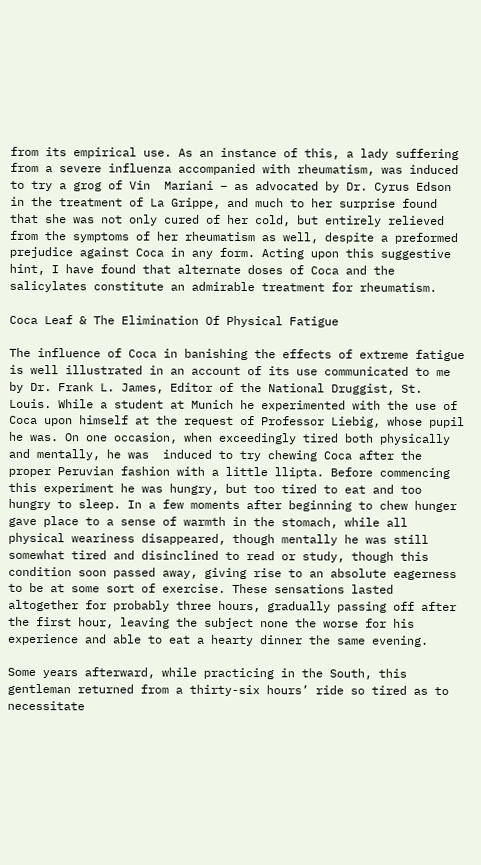from its empirical use. As an instance of this, a lady suffering from a severe influenza accompanied with rheumatism, was induced to try a grog of Vin  Mariani – as advocated by Dr. Cyrus Edson in the treatment of La Grippe, and much to her surprise found that she was not only cured of her cold, but entirely relieved from the symptoms of her rheumatism as well, despite a preformed prejudice against Coca in any form. Acting upon this suggestive hint, I have found that alternate doses of Coca and the salicylates constitute an admirable treatment for rheumatism.

Coca Leaf & The Elimination Of Physical Fatigue

The influence of Coca in banishing the effects of extreme fatigue is well illustrated in an account of its use communicated to me by Dr. Frank L. James, Editor of the National Druggist, St. Louis. While a student at Munich he experimented with the use of Coca upon himself at the request of Professor Liebig, whose pupil he was. On one occasion, when exceedingly tired both physically and mentally, he was  induced to try chewing Coca after the proper Peruvian fashion with a little llipta. Before commencing this experiment he was hungry, but too tired to eat and too hungry to sleep. In a few moments after beginning to chew hunger gave place to a sense of warmth in the stomach, while all physical weariness disappeared, though mentally he was still somewhat tired and disinclined to read or study, though this condition soon passed away, giving rise to an absolute eagerness to be at some sort of exercise. These sensations lasted altogether for probably three hours, gradually passing off after the first hour, leaving the subject none the worse for his experience and able to eat a hearty dinner the same evening.

Some years afterward, while practicing in the South, this gentleman returned from a thirty-six hours’ ride so tired as to necessitate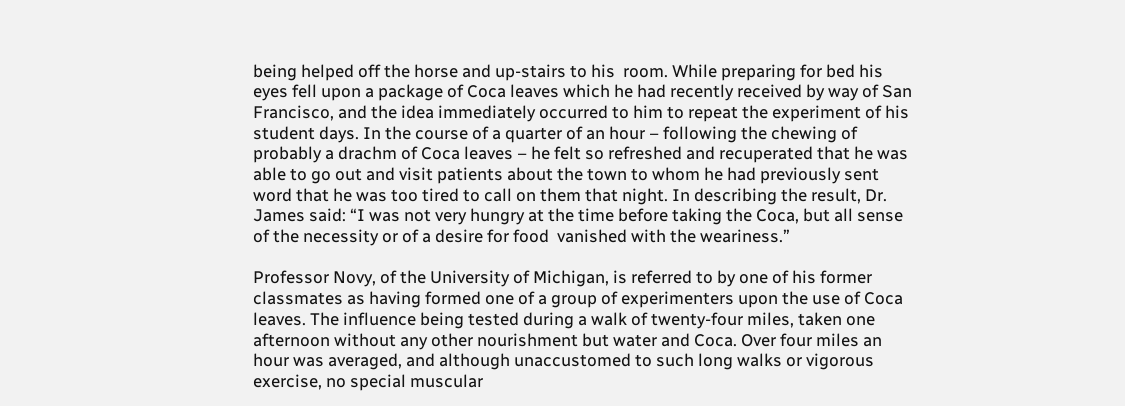being helped off the horse and up-stairs to his  room. While preparing for bed his eyes fell upon a package of Coca leaves which he had recently received by way of San Francisco, and the idea immediately occurred to him to repeat the experiment of his student days. In the course of a quarter of an hour – following the chewing of probably a drachm of Coca leaves – he felt so refreshed and recuperated that he was able to go out and visit patients about the town to whom he had previously sent word that he was too tired to call on them that night. In describing the result, Dr. James said: “I was not very hungry at the time before taking the Coca, but all sense of the necessity or of a desire for food  vanished with the weariness.”

Professor Novy, of the University of Michigan, is referred to by one of his former classmates as having formed one of a group of experimenters upon the use of Coca leaves. The influence being tested during a walk of twenty-four miles, taken one afternoon without any other nourishment but water and Coca. Over four miles an hour was averaged, and although unaccustomed to such long walks or vigorous exercise, no special muscular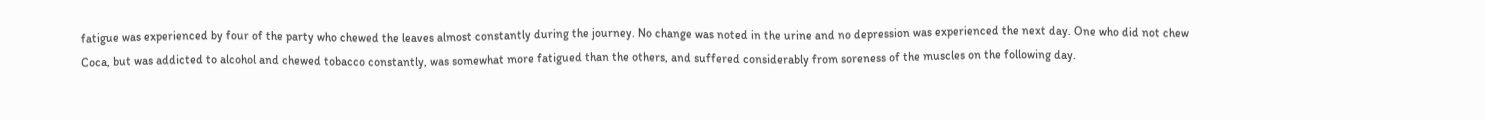fatigue was experienced by four of the party who chewed the leaves almost constantly during the journey. No change was noted in the urine and no depression was experienced the next day. One who did not chew Coca, but was addicted to alcohol and chewed tobacco constantly, was somewhat more fatigued than the others, and suffered considerably from soreness of the muscles on the following day.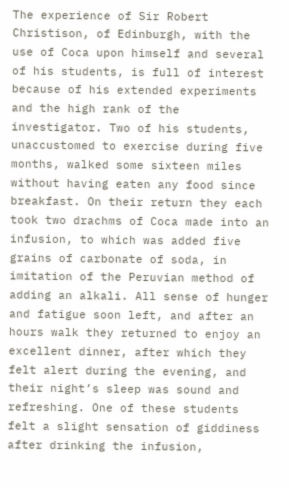The experience of Sir Robert Christison, of Edinburgh, with the use of Coca upon himself and several of his students, is full of interest because of his extended experiments and the high rank of the investigator. Two of his students, unaccustomed to exercise during five months, walked some sixteen miles without having eaten any food since breakfast. On their return they each took two drachms of Coca made into an infusion, to which was added five grains of carbonate of soda, in imitation of the Peruvian method of adding an alkali. All sense of hunger and fatigue soon left, and after an hours walk they returned to enjoy an excellent dinner, after which they felt alert during the evening, and their night’s sleep was sound and refreshing. One of these students felt a slight sensation of giddiness after drinking the infusion,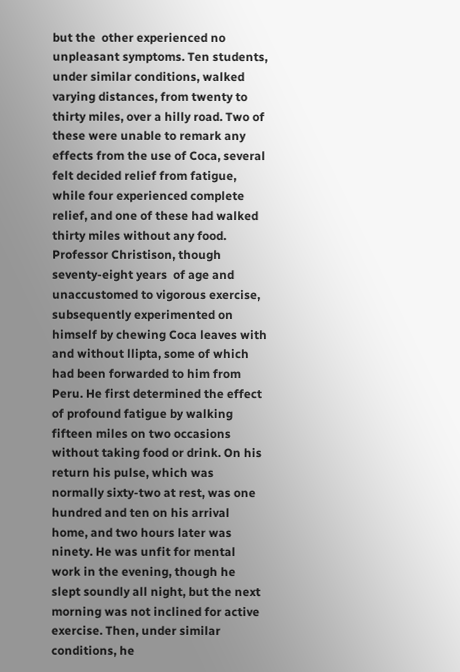but the  other experienced no unpleasant symptoms. Ten students, under similar conditions, walked varying distances, from twenty to thirty miles, over a hilly road. Two of these were unable to remark any effects from the use of Coca, several felt decided relief from fatigue, while four experienced complete relief, and one of these had walked thirty miles without any food. Professor Christison, though seventy-eight years  of age and unaccustomed to vigorous exercise, subsequently experimented on himself by chewing Coca leaves with and without llipta, some of which had been forwarded to him from Peru. He first determined the effect of profound fatigue by walking fifteen miles on two occasions without taking food or drink. On his return his pulse, which was normally sixty-two at rest, was one hundred and ten on his arrival home, and two hours later was ninety. He was unfit for mental work in the evening, though he slept soundly all night, but the next morning was not inclined for active exercise. Then, under similar conditions, he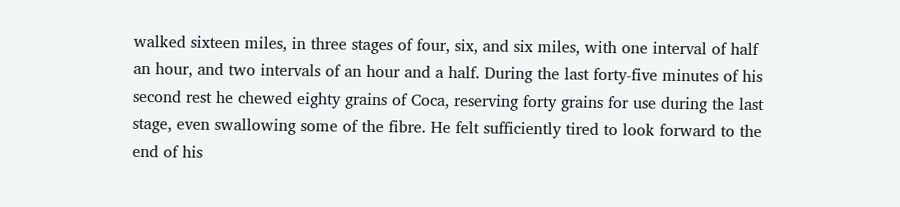walked sixteen miles, in three stages of four, six, and six miles, with one interval of half an hour, and two intervals of an hour and a half. During the last forty-five minutes of his second rest he chewed eighty grains of Coca, reserving forty grains for use during the last stage, even swallowing some of the fibre. He felt sufficiently tired to look forward to the end of his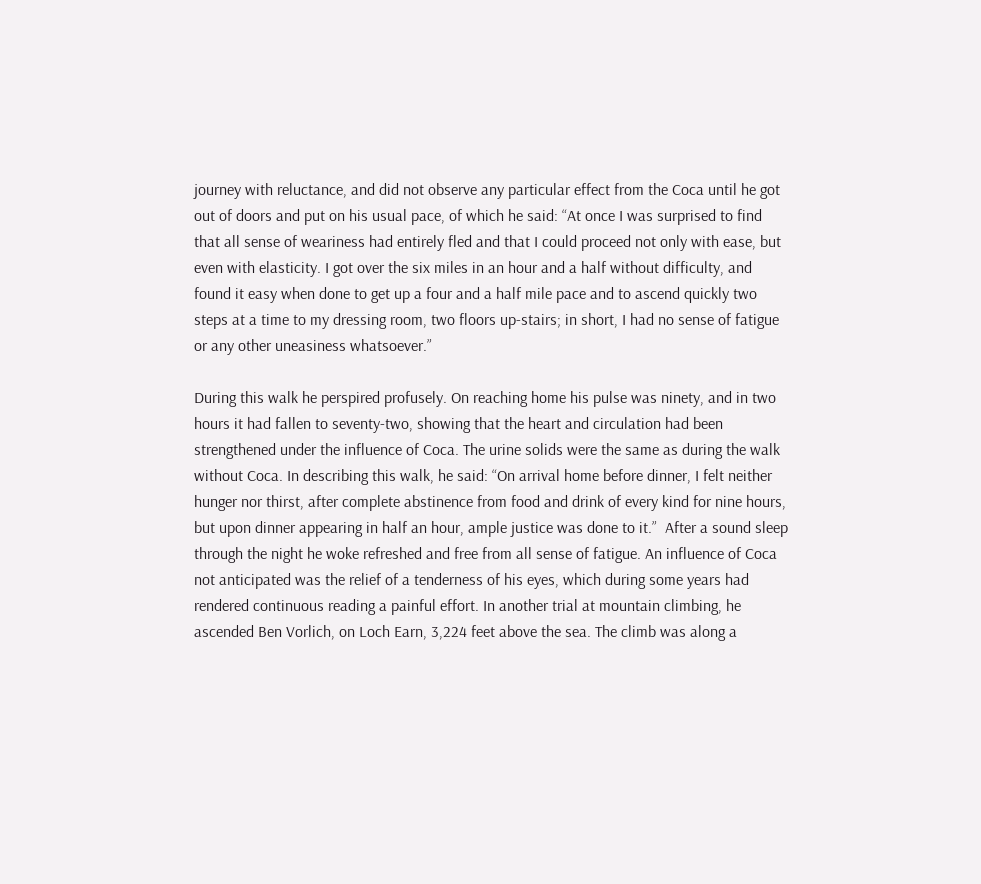journey with reluctance, and did not observe any particular effect from the Coca until he got out of doors and put on his usual pace, of which he said: “At once I was surprised to find that all sense of weariness had entirely fled and that I could proceed not only with ease, but even with elasticity. I got over the six miles in an hour and a half without difficulty, and  found it easy when done to get up a four and a half mile pace and to ascend quickly two steps at a time to my dressing room, two floors up-stairs; in short, I had no sense of fatigue or any other uneasiness whatsoever.”

During this walk he perspired profusely. On reaching home his pulse was ninety, and in two hours it had fallen to seventy-two, showing that the heart and circulation had been strengthened under the influence of Coca. The urine solids were the same as during the walk without Coca. In describing this walk, he said: “On arrival home before dinner, I felt neither hunger nor thirst, after complete abstinence from food and drink of every kind for nine hours, but upon dinner appearing in half an hour, ample justice was done to it.”  After a sound sleep through the night he woke refreshed and free from all sense of fatigue. An influence of Coca not anticipated was the relief of a tenderness of his eyes, which during some years had rendered continuous reading a painful effort. In another trial at mountain climbing, he ascended Ben Vorlich, on Loch Earn, 3,224 feet above the sea. The climb was along a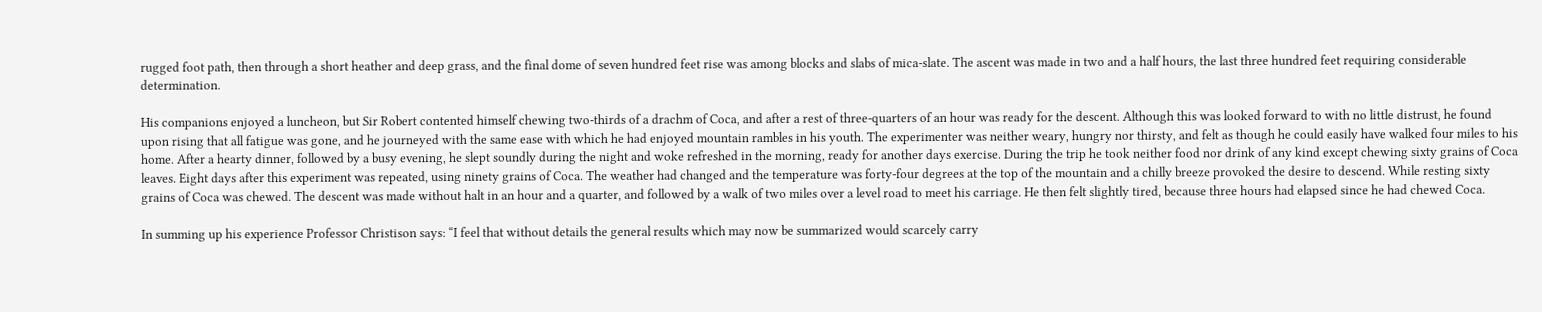rugged foot path, then through a short heather and deep grass, and the final dome of seven hundred feet rise was among blocks and slabs of mica-slate. The ascent was made in two and a half hours, the last three hundred feet requiring considerable determination.

His companions enjoyed a luncheon, but Sir Robert contented himself chewing two-thirds of a drachm of Coca, and after a rest of three-quarters of an hour was ready for the descent. Although this was looked forward to with no little distrust, he found upon rising that all fatigue was gone, and he journeyed with the same ease with which he had enjoyed mountain rambles in his youth. The experimenter was neither weary, hungry nor thirsty, and felt as though he could easily have walked four miles to his home. After a hearty dinner, followed by a busy evening, he slept soundly during the night and woke refreshed in the morning, ready for another days exercise. During the trip he took neither food nor drink of any kind except chewing sixty grains of Coca leaves. Eight days after this experiment was repeated, using ninety grains of Coca. The weather had changed and the temperature was forty-four degrees at the top of the mountain and a chilly breeze provoked the desire to descend. While resting sixty grains of Coca was chewed. The descent was made without halt in an hour and a quarter, and followed by a walk of two miles over a level road to meet his carriage. He then felt slightly tired, because three hours had elapsed since he had chewed Coca.

In summing up his experience Professor Christison says: “I feel that without details the general results which may now be summarized would scarcely carry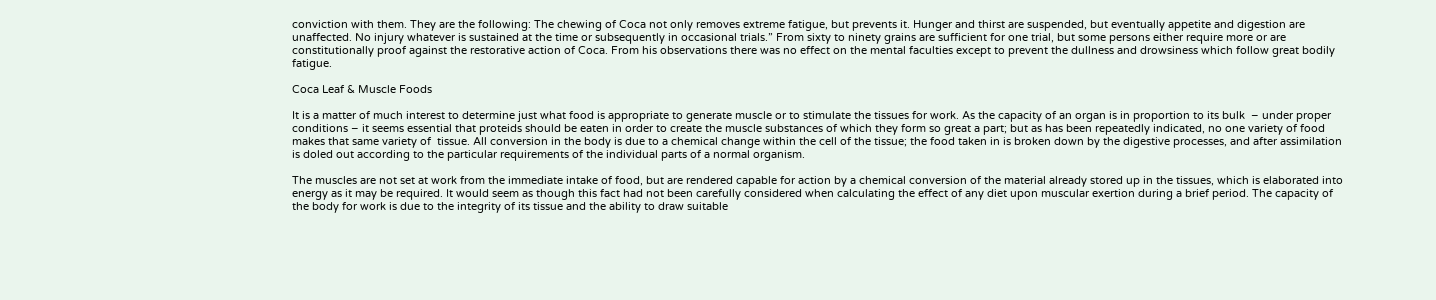conviction with them. They are the following: The chewing of Coca not only removes extreme fatigue, but prevents it. Hunger and thirst are suspended, but eventually appetite and digestion are unaffected. No injury whatever is sustained at the time or subsequently in occasional trials.” From sixty to ninety grains are sufficient for one trial, but some persons either require more or are constitutionally proof against the restorative action of Coca. From his observations there was no effect on the mental faculties except to prevent the dullness and drowsiness which follow great bodily fatigue.

Coca Leaf & Muscle Foods

It is a matter of much interest to determine just what food is appropriate to generate muscle or to stimulate the tissues for work. As the capacity of an organ is in proportion to its bulk  – under proper conditions – it seems essential that proteids should be eaten in order to create the muscle substances of which they form so great a part; but as has been repeatedly indicated, no one variety of food makes that same variety of  tissue. All conversion in the body is due to a chemical change within the cell of the tissue; the food taken in is broken down by the digestive processes, and after assimilation is doled out according to the particular requirements of the individual parts of a normal organism.

The muscles are not set at work from the immediate intake of food, but are rendered capable for action by a chemical conversion of the material already stored up in the tissues, which is elaborated into energy as it may be required. It would seem as though this fact had not been carefully considered when calculating the effect of any diet upon muscular exertion during a brief period. The capacity of the body for work is due to the integrity of its tissue and the ability to draw suitable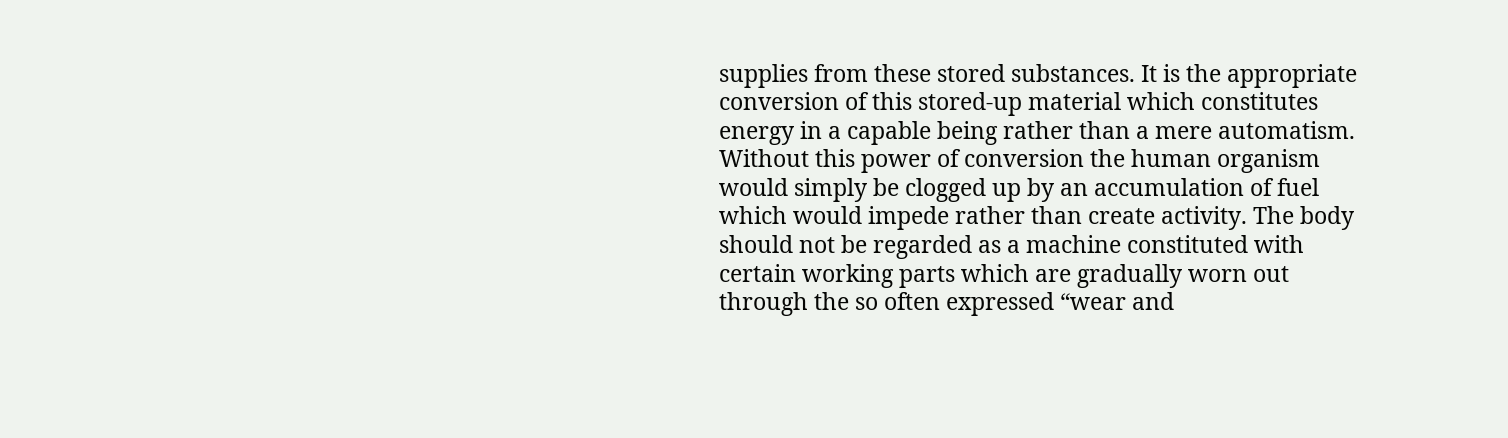supplies from these stored substances. It is the appropriate conversion of this stored-up material which constitutes energy in a capable being rather than a mere automatism. Without this power of conversion the human organism would simply be clogged up by an accumulation of fuel which would impede rather than create activity. The body should not be regarded as a machine constituted with certain working parts which are gradually worn out through the so often expressed “wear and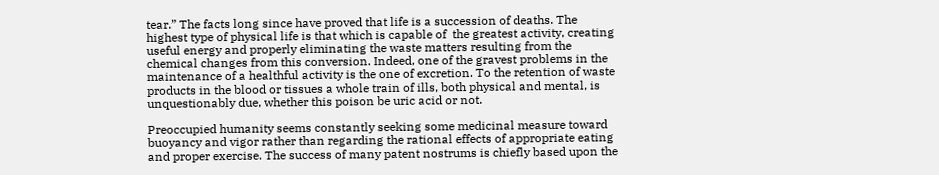tear.” The facts long since have proved that life is a succession of deaths. The  highest type of physical life is that which is capable of  the greatest activity, creating useful energy and properly eliminating the waste matters resulting from the chemical changes from this conversion. Indeed, one of the gravest problems in the maintenance of a healthful activity is the one of excretion. To the retention of waste products in the blood or tissues a whole train of ills, both physical and mental, is unquestionably due, whether this poison be uric acid or not.

Preoccupied humanity seems constantly seeking some medicinal measure toward buoyancy and vigor rather than regarding the rational effects of appropriate eating and proper exercise. The success of many patent nostrums is chiefly based upon the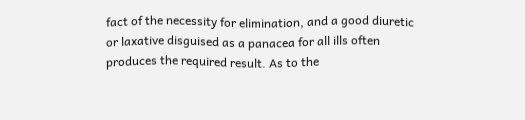fact of the necessity for elimination, and a good diuretic or laxative disguised as a panacea for all ills often produces the required result. As to the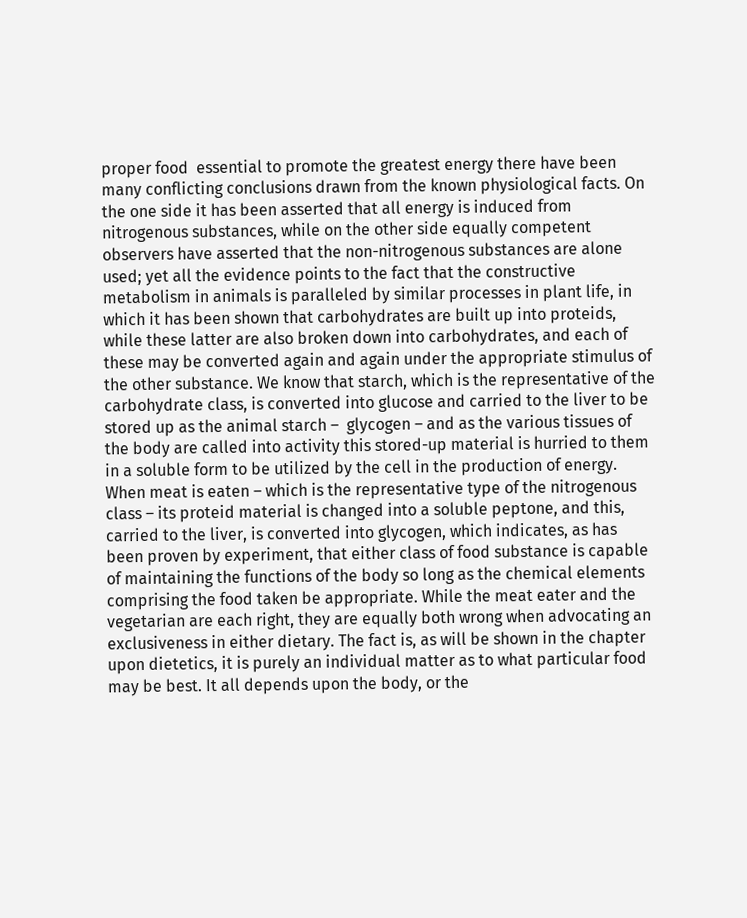proper food  essential to promote the greatest energy there have been many conflicting conclusions drawn from the known physiological facts. On the one side it has been asserted that all energy is induced from nitrogenous substances, while on the other side equally competent observers have asserted that the non-nitrogenous substances are alone used; yet all the evidence points to the fact that the constructive metabolism in animals is paralleled by similar processes in plant life, in which it has been shown that carbohydrates are built up into proteids, while these latter are also broken down into carbohydrates, and each of these may be converted again and again under the appropriate stimulus of  the other substance. We know that starch, which is the representative of the carbohydrate class, is converted into glucose and carried to the liver to be stored up as the animal starch –  glycogen – and as the various tissues of the body are called into activity this stored-up material is hurried to them in a soluble form to be utilized by the cell in the production of energy. When meat is eaten – which is the representative type of the nitrogenous class – its proteid material is changed into a soluble peptone, and this, carried to the liver, is converted into glycogen, which indicates, as has been proven by experiment, that either class of food substance is capable of maintaining the functions of the body so long as the chemical elements comprising the food taken be appropriate. While the meat eater and the vegetarian are each right, they are equally both wrong when advocating an exclusiveness in either dietary. The fact is, as will be shown in the chapter upon dietetics, it is purely an individual matter as to what particular food may be best. It all depends upon the body, or the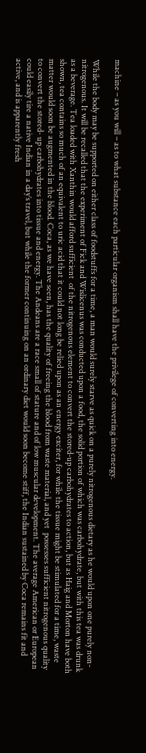machine – as you will – as to what substance each particular organism shall have the privilege of converting into energy.

While the body may be supported on either class of foodstuffs for a time, a man would surely starve as quick on a purely nitrogenous dietary as he would upon one purely non-nitrogenous. It will be recalled that the experiment of Fick and Wislicenus was conducted upon a food, the solid portion of which was carbohydrate, but with this tea was drunk as a beverage. Tea loaded with Xanthin would afford sufficient  of the nitrogenous element to convert the stored-up carbohydrates to action, but as Haig and Morton have both shown, tea contains so much of an equivalent to uric acid that it could not long be relied upon as an energy exciter, for while the tissue might be stimulated for a time, waste matter would soon be augmented in the blood. Coca, as we have seen, has the quality of freeing the blood from waste material, and yet  possesses sufficient nitrogenous quality to convert the stored- up carbohydrates into tissue and energy. The Andeans are a race small of stature and of low muscular development. The average American or European could easily tire a native Indian in a day’s travel, but while the former continuing on an ordinary diet would soon become stiff, the Indian sustained by Coca remains fit and active, and is apparently fresh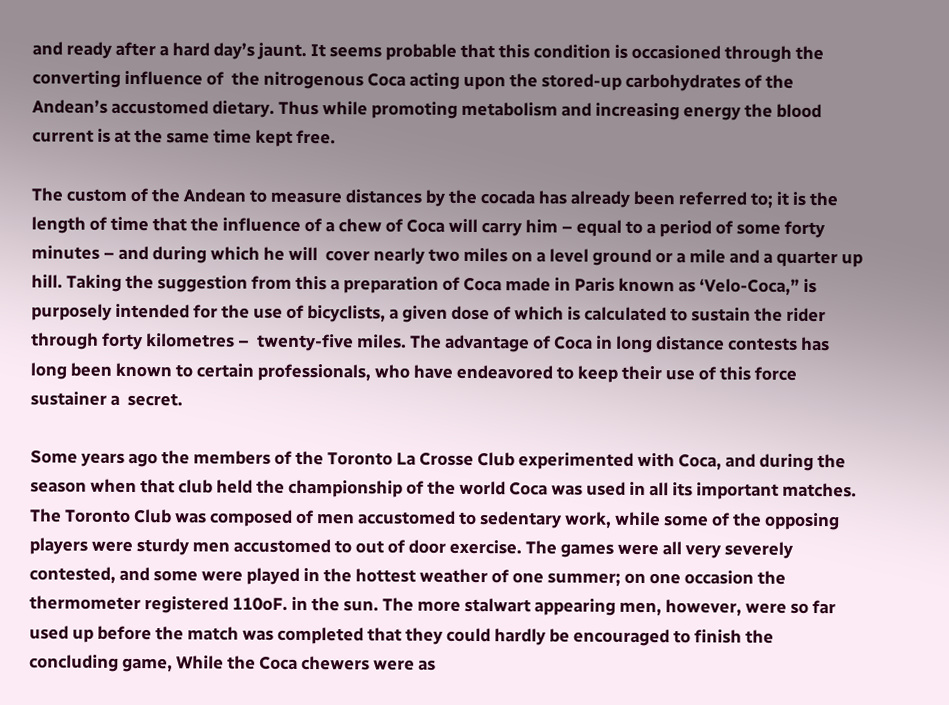and ready after a hard day’s jaunt. It seems probable that this condition is occasioned through the converting influence of  the nitrogenous Coca acting upon the stored-up carbohydrates of the Andean’s accustomed dietary. Thus while promoting metabolism and increasing energy the blood current is at the same time kept free.

The custom of the Andean to measure distances by the cocada has already been referred to; it is the length of time that the influence of a chew of Coca will carry him – equal to a period of some forty minutes – and during which he will  cover nearly two miles on a level ground or a mile and a quarter up hill. Taking the suggestion from this a preparation of Coca made in Paris known as ‘Velo-Coca,” is purposely intended for the use of bicyclists, a given dose of which is calculated to sustain the rider through forty kilometres –  twenty-five miles. The advantage of Coca in long distance contests has long been known to certain professionals, who have endeavored to keep their use of this force sustainer a  secret.

Some years ago the members of the Toronto La Crosse Club experimented with Coca, and during the season when that club held the championship of the world Coca was used in all its important matches. The Toronto Club was composed of men accustomed to sedentary work, while some of the opposing players were sturdy men accustomed to out of door exercise. The games were all very severely contested, and some were played in the hottest weather of one summer; on one occasion the thermometer registered 110oF. in the sun. The more stalwart appearing men, however, were so far used up before the match was completed that they could hardly be encouraged to finish the concluding game, While the Coca chewers were as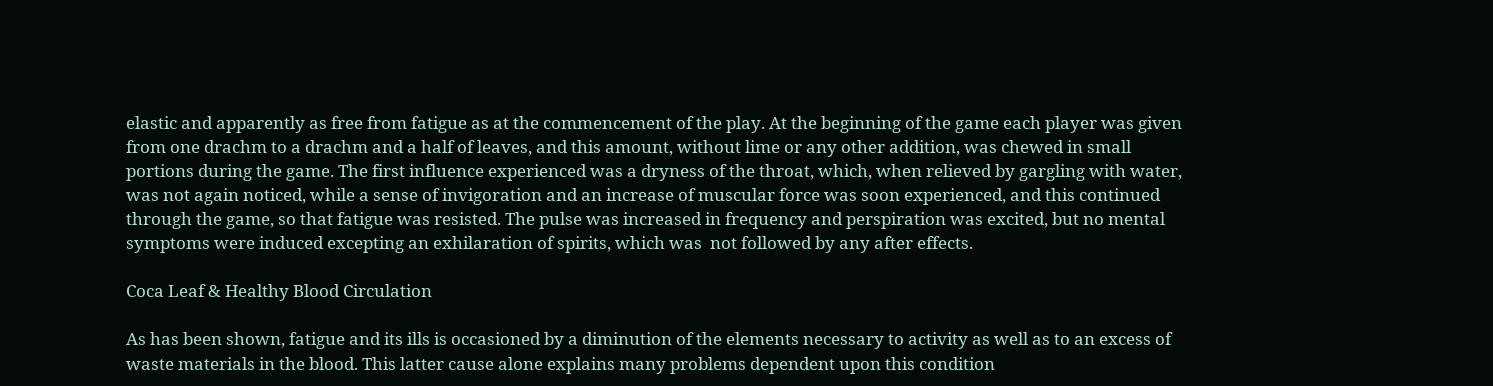elastic and apparently as free from fatigue as at the commencement of the play. At the beginning of the game each player was given from one drachm to a drachm and a half of leaves, and this amount, without lime or any other addition, was chewed in small portions during the game. The first influence experienced was a dryness of the throat, which, when relieved by gargling with water, was not again noticed, while a sense of invigoration and an increase of muscular force was soon experienced, and this continued through the game, so that fatigue was resisted. The pulse was increased in frequency and perspiration was excited, but no mental symptoms were induced excepting an exhilaration of spirits, which was  not followed by any after effects.

Coca Leaf & Healthy Blood Circulation

As has been shown, fatigue and its ills is occasioned by a diminution of the elements necessary to activity as well as to an excess of waste materials in the blood. This latter cause alone explains many problems dependent upon this condition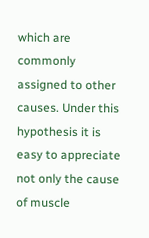which are commonly assigned to other causes. Under this hypothesis it is easy to appreciate not only the cause of muscle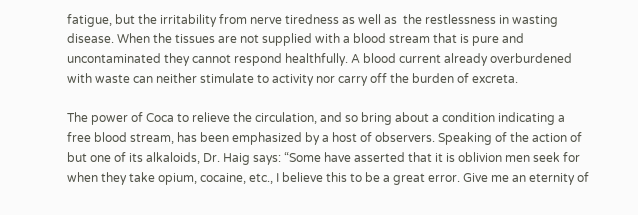fatigue, but the irritability from nerve tiredness as well as  the restlessness in wasting disease. When the tissues are not supplied with a blood stream that is pure and uncontaminated they cannot respond healthfully. A blood current already overburdened with waste can neither stimulate to activity nor carry off the burden of excreta.

The power of Coca to relieve the circulation, and so bring about a condition indicating a free blood stream, has been emphasized by a host of observers. Speaking of the action of but one of its alkaloids, Dr. Haig says: “Some have asserted that it is oblivion men seek for when they take opium, cocaine, etc., I believe this to be a great error. Give me an eternity of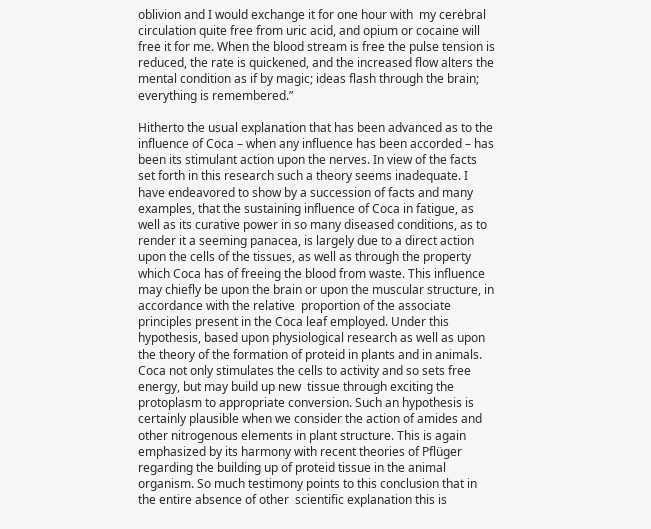oblivion and I would exchange it for one hour with  my cerebral circulation quite free from uric acid, and opium or cocaine will free it for me. When the blood stream is free the pulse tension is reduced, the rate is quickened, and the increased flow alters the mental condition as if by magic; ideas flash through the brain; everything is remembered.”

Hitherto the usual explanation that has been advanced as to the influence of Coca – when any influence has been accorded – has been its stimulant action upon the nerves. In view of the facts set forth in this research such a theory seems inadequate. I have endeavored to show by a succession of facts and many examples, that the sustaining influence of Coca in fatigue, as well as its curative power in so many diseased conditions, as to render it a seeming panacea, is largely due to a direct action upon the cells of the tissues, as well as through the property which Coca has of freeing the blood from waste. This influence may chiefly be upon the brain or upon the muscular structure, in accordance with the relative  proportion of the associate principles present in the Coca leaf employed. Under this hypothesis, based upon physiological research as well as upon the theory of the formation of proteid in plants and in animals. Coca not only stimulates the cells to activity and so sets free energy, but may build up new  tissue through exciting the protoplasm to appropriate conversion. Such an hypothesis is certainly plausible when we consider the action of amides and other nitrogenous elements in plant structure. This is again emphasized by its harmony with recent theories of Pflüger regarding the building up of proteid tissue in the animal organism. So much testimony points to this conclusion that in the entire absence of other  scientific explanation this is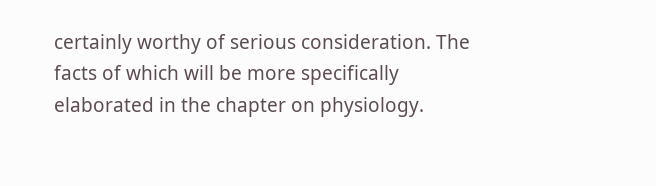certainly worthy of serious consideration. The facts of which will be more specifically elaborated in the chapter on physiology.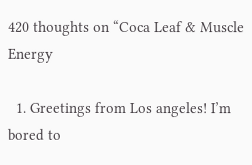420 thoughts on “Coca Leaf & Muscle Energy

  1. Greetings from Los angeles! I’m bored to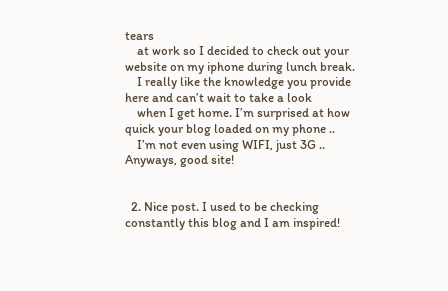tears
    at work so I decided to check out your website on my iphone during lunch break.
    I really like the knowledge you provide here and can’t wait to take a look
    when I get home. I’m surprised at how quick your blog loaded on my phone ..
    I’m not even using WIFI, just 3G .. Anyways, good site!


  2. Nice post. I used to be checking constantly this blog and I am inspired!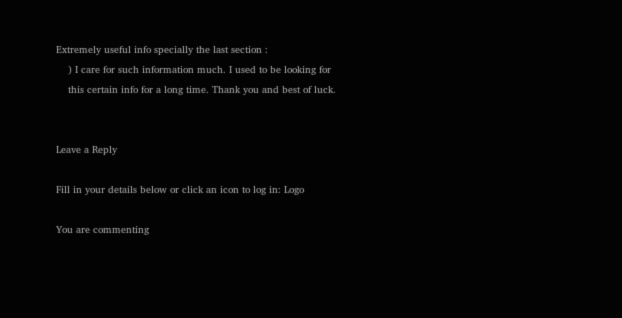Extremely useful info specially the last section :
    ) I care for such information much. I used to be looking for
    this certain info for a long time. Thank you and best of luck.


Leave a Reply

Fill in your details below or click an icon to log in: Logo

You are commenting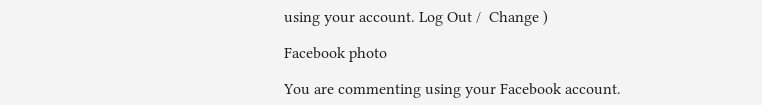using your account. Log Out /  Change )

Facebook photo

You are commenting using your Facebook account.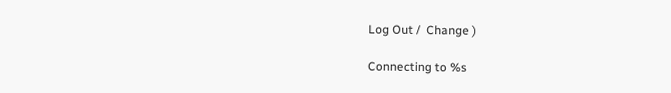Log Out /  Change )

Connecting to %s